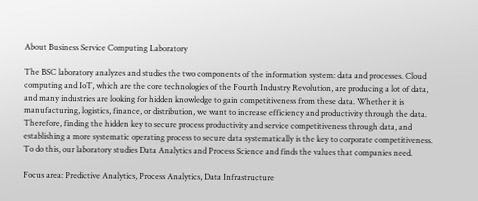About Business Service Computing Laboratory

The BSC laboratory analyzes and studies the two components of the information system: data and processes. Cloud computing and IoT, which are the core technologies of the Fourth Industry Revolution, are producing a lot of data, and many industries are looking for hidden knowledge to gain competitiveness from these data. Whether it is manufacturing, logistics, finance, or distribution, we want to increase efficiency and productivity through the data. Therefore, finding the hidden key to secure process productivity and service competitiveness through data, and establishing a more systematic operating process to secure data systematically is the key to corporate competitiveness. To do this, our laboratory studies Data Analytics and Process Science and finds the values that companies need.

Focus area: Predictive Analytics, Process Analytics, Data Infrastructure